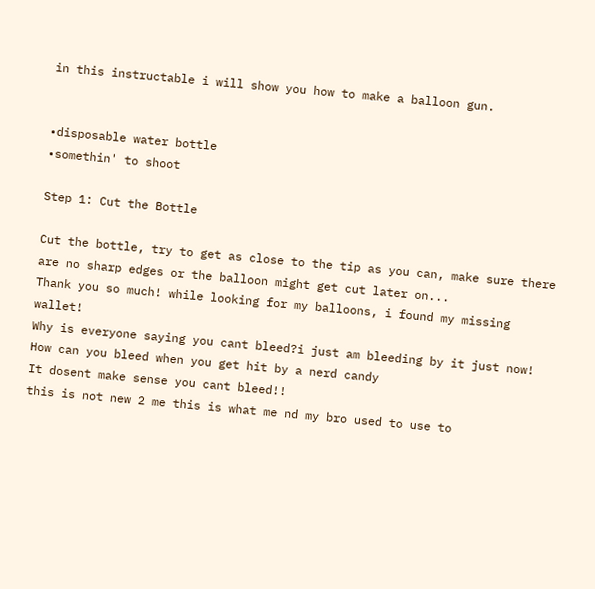in this instructable i will show you how to make a balloon gun.


•disposable water bottle
•somethin' to shoot

Step 1: Cut the Bottle

Cut the bottle, try to get as close to the tip as you can, make sure there are no sharp edges or the balloon might get cut later on...
Thank you so much! while looking for my balloons, i found my missing wallet!
Why is everyone saying you cant bleed?i just am bleeding by it just now!
How can you bleed when you get hit by a nerd candy
It dosent make sense you cant bleed!!
this is not new 2 me this is what me nd my bro used to use to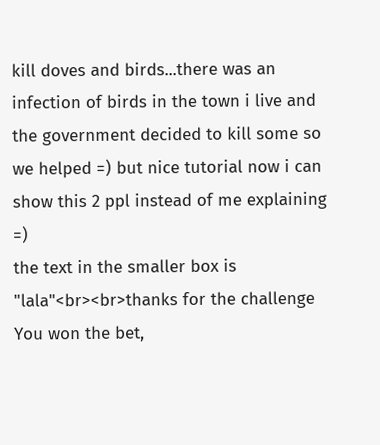kill doves and birds...there was an infection of birds in the town i live and the government decided to kill some so we helped =) but nice tutorial now i can show this 2 ppl instead of me explaining =)
the text in the smaller box is "lala"<br><br>thanks for the challenge
You won the bet,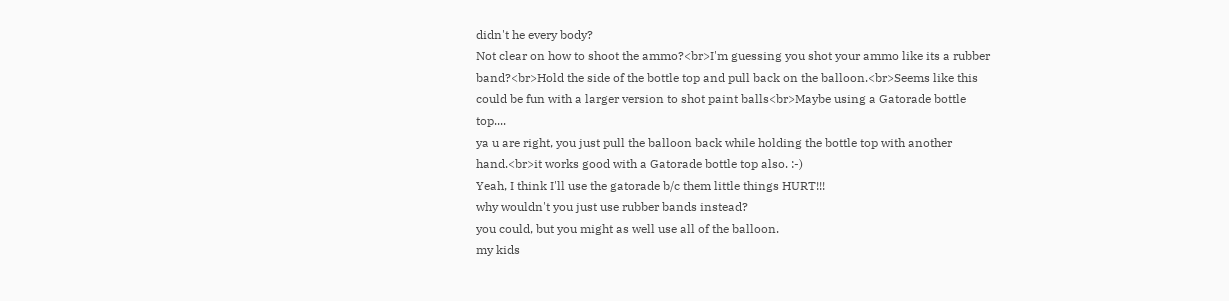didn't he every body?
Not clear on how to shoot the ammo?<br>I'm guessing you shot your ammo like its a rubber band?<br>Hold the side of the bottle top and pull back on the balloon.<br>Seems like this could be fun with a larger version to shot paint balls<br>Maybe using a Gatorade bottle top....
ya u are right, you just pull the balloon back while holding the bottle top with another hand.<br>it works good with a Gatorade bottle top also. :-)
Yeah, I think I'll use the gatorade b/c them little things HURT!!!
why wouldn't you just use rubber bands instead?
you could, but you might as well use all of the balloon.
my kids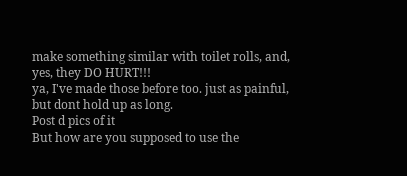make something similar with toilet rolls, and, yes, they DO HURT!!!
ya, I've made those before too. just as painful, but dont hold up as long.
Post d pics of it
But how are you supposed to use the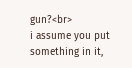gun?<br>
i assume you put something in it,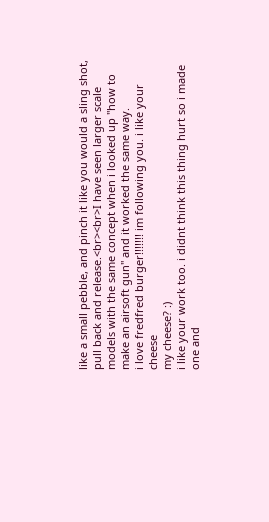like a small pebble, and pinch it like you would a sling shot, pull back and release.<br><br>I have seen larger scale models with the same concept when i looked up "how to make an airsoft gun" and it worked the same way.
i love fredfred burger!!!!!!! im following you. i like your cheese
my cheese? :)
i like your work too. i didnt think this thing hurt so i made one and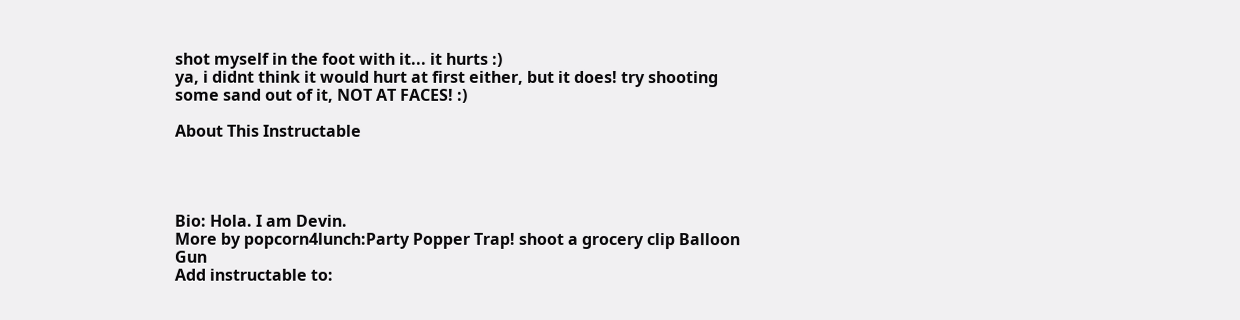shot myself in the foot with it... it hurts :)
ya, i didnt think it would hurt at first either, but it does! try shooting some sand out of it, NOT AT FACES! :)

About This Instructable




Bio: Hola. I am Devin.
More by popcorn4lunch:Party Popper Trap! shoot a grocery clip Balloon Gun
Add instructable to: